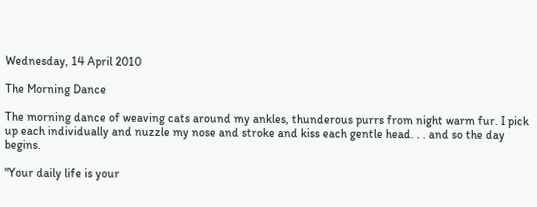Wednesday, 14 April 2010

The Morning Dance

The morning dance of weaving cats around my ankles, thunderous purrs from night warm fur. I pick up each individually and nuzzle my nose and stroke and kiss each gentle head. . . and so the day begins.

"Your daily life is your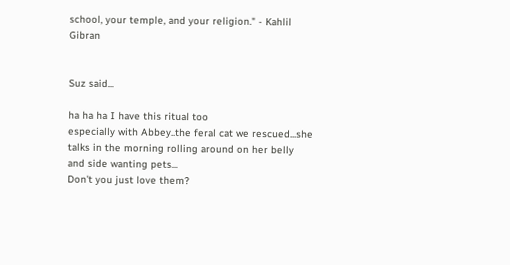school, your temple, and your religion." - Kahlil Gibran


Suz said...

ha ha ha I have this ritual too
especially with Abbey..the feral cat we rescued...she talks in the morning rolling around on her belly and side wanting pets...
Don't you just love them?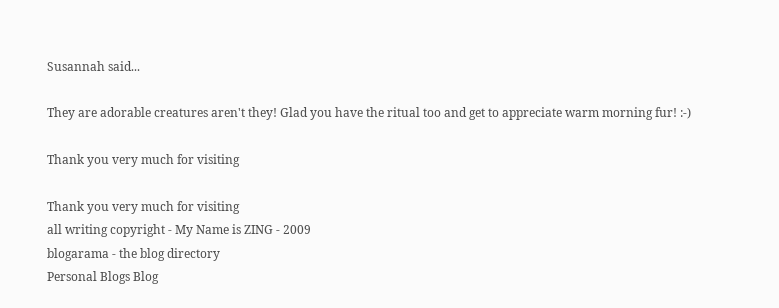Susannah said...

They are adorable creatures aren't they! Glad you have the ritual too and get to appreciate warm morning fur! :-)

Thank you very much for visiting

Thank you very much for visiting
all writing copyright - My Name is ZING - 2009
blogarama - the blog directory
Personal Blogs Blog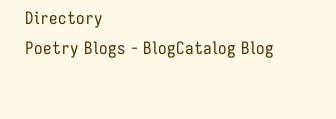Directory
Poetry Blogs - BlogCatalog Blog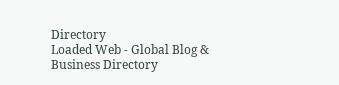Directory
Loaded Web - Global Blog & Business Directory